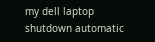my dell laptop shutdown automatic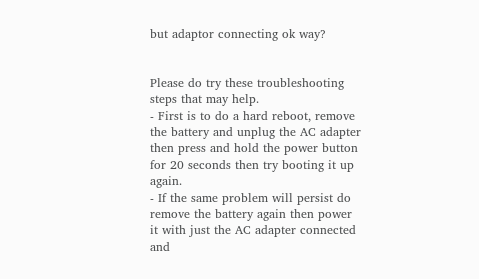but adaptor connecting ok way?


Please do try these troubleshooting steps that may help.
- First is to do a hard reboot, remove the battery and unplug the AC adapter then press and hold the power button for 20 seconds then try booting it up again.
- If the same problem will persist do remove the battery again then power it with just the AC adapter connected and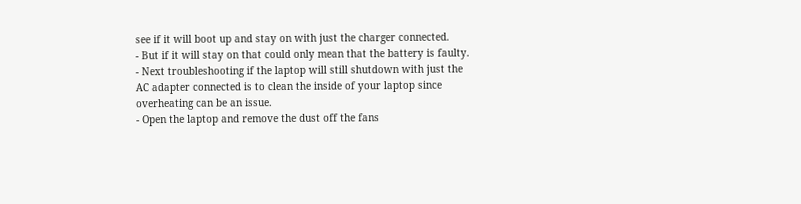see if it will boot up and stay on with just the charger connected.
- But if it will stay on that could only mean that the battery is faulty.
- Next troubleshooting if the laptop will still shutdown with just the AC adapter connected is to clean the inside of your laptop since overheating can be an issue.
- Open the laptop and remove the dust off the fans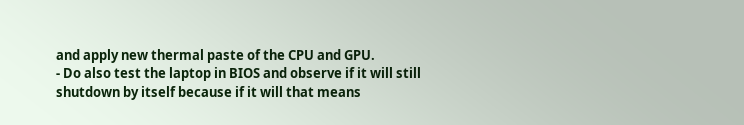and apply new thermal paste of the CPU and GPU.
- Do also test the laptop in BIOS and observe if it will still shutdown by itself because if it will that means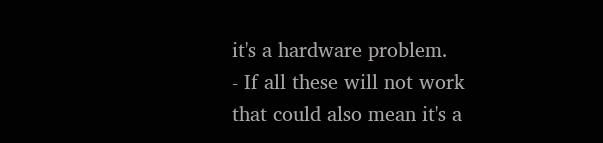it's a hardware problem.
- If all these will not work that could also mean it's a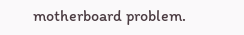motherboard problem.